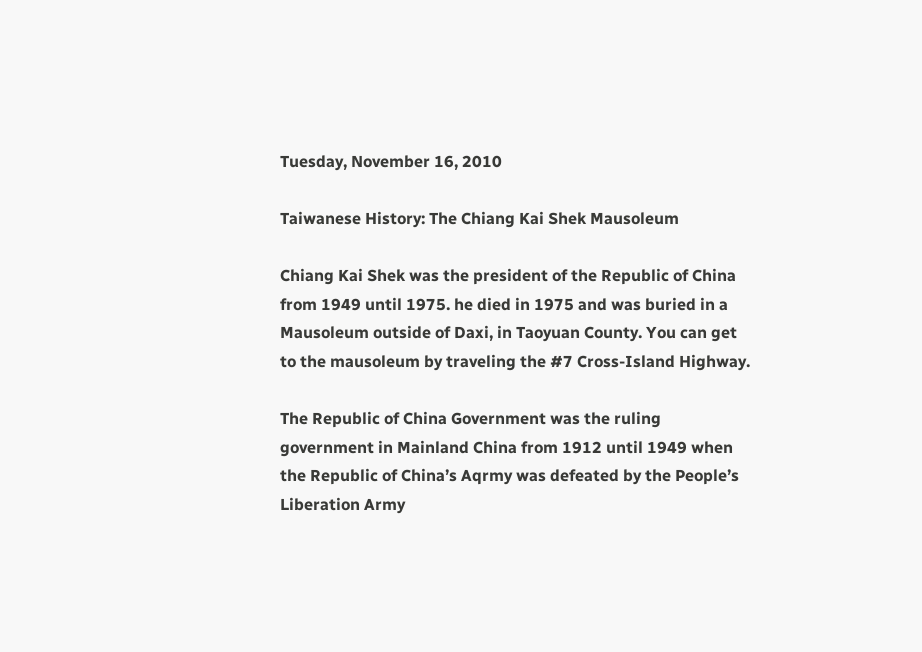Tuesday, November 16, 2010

Taiwanese History: The Chiang Kai Shek Mausoleum

Chiang Kai Shek was the president of the Republic of China from 1949 until 1975. he died in 1975 and was buried in a Mausoleum outside of Daxi, in Taoyuan County. You can get to the mausoleum by traveling the #7 Cross-Island Highway.

The Republic of China Government was the ruling government in Mainland China from 1912 until 1949 when the Republic of China’s Aqrmy was defeated by the People’s Liberation Army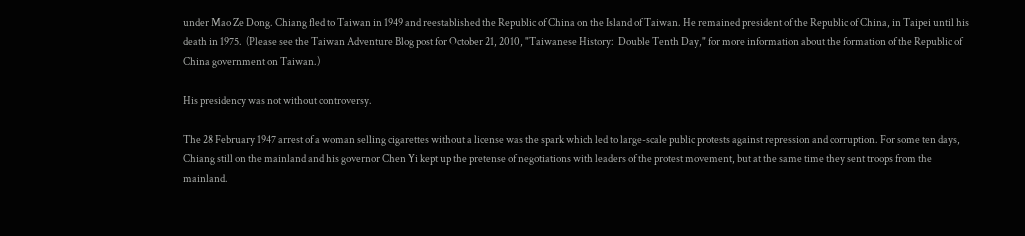under Mao Ze Dong. Chiang fled to Taiwan in 1949 and reestablished the Republic of China on the Island of Taiwan. He remained president of the Republic of China, in Taipei until his death in 1975.  (Please see the Taiwan Adventure Blog post for October 21, 2010, "Taiwanese History:  Double Tenth Day," for more information about the formation of the Republic of China government on Taiwan.)

His presidency was not without controversy.

The 28 February 1947 arrest of a woman selling cigarettes without a license was the spark which led to large-scale public protests against repression and corruption. For some ten days, Chiang still on the mainland and his governor Chen Yi kept up the pretense of negotiations with leaders of the protest movement, but at the same time they sent troops from the mainland.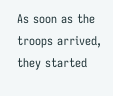As soon as the troops arrived, they started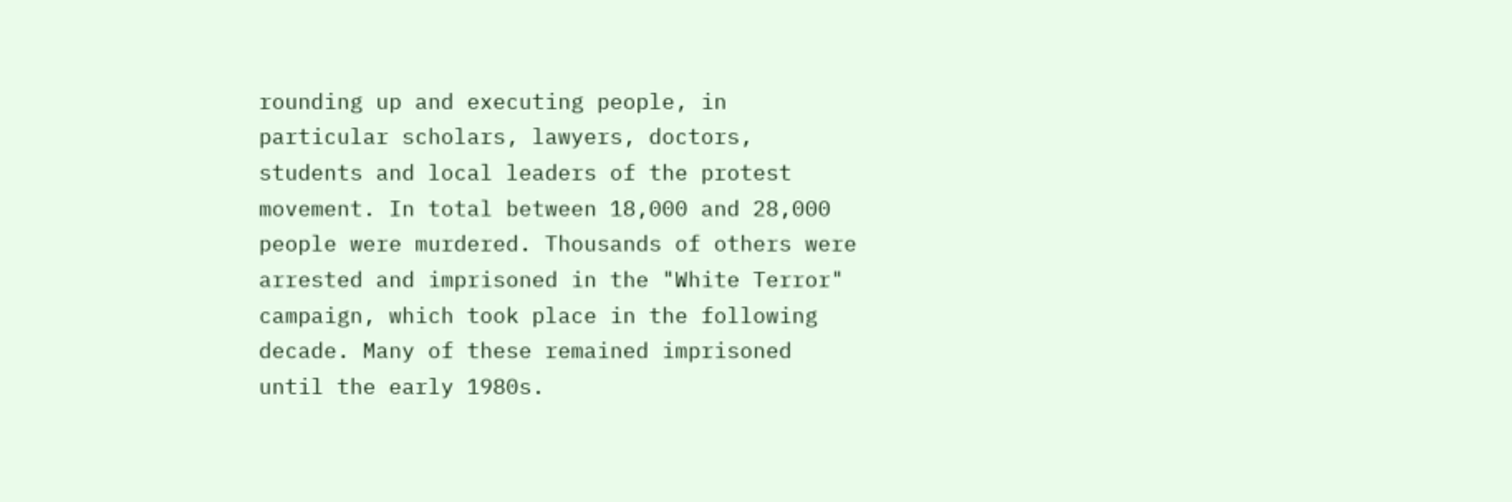rounding up and executing people, in particular scholars, lawyers, doctors, students and local leaders of the protest movement. In total between 18,000 and 28,000 people were murdered. Thousands of others were arrested and imprisoned in the "White Terror" campaign, which took place in the following decade. Many of these remained imprisoned until the early 1980s.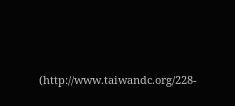(http://www.taiwandc.org/228-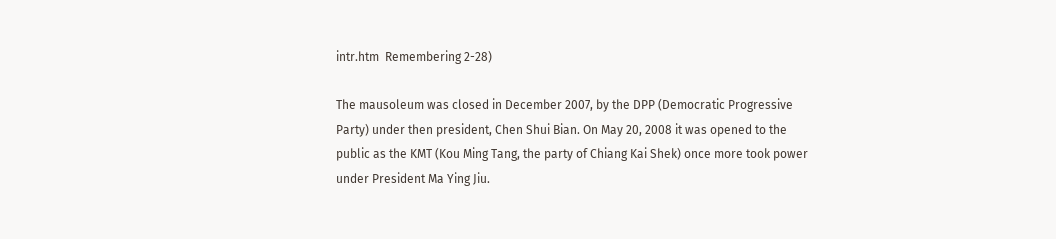intr.htm  Remembering 2-28)

The mausoleum was closed in December 2007, by the DPP (Democratic Progressive Party) under then president, Chen Shui Bian. On May 20, 2008 it was opened to the public as the KMT (Kou Ming Tang, the party of Chiang Kai Shek) once more took power under President Ma Ying Jiu.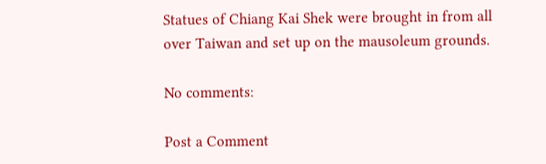Statues of Chiang Kai Shek were brought in from all over Taiwan and set up on the mausoleum grounds.

No comments:

Post a Comment